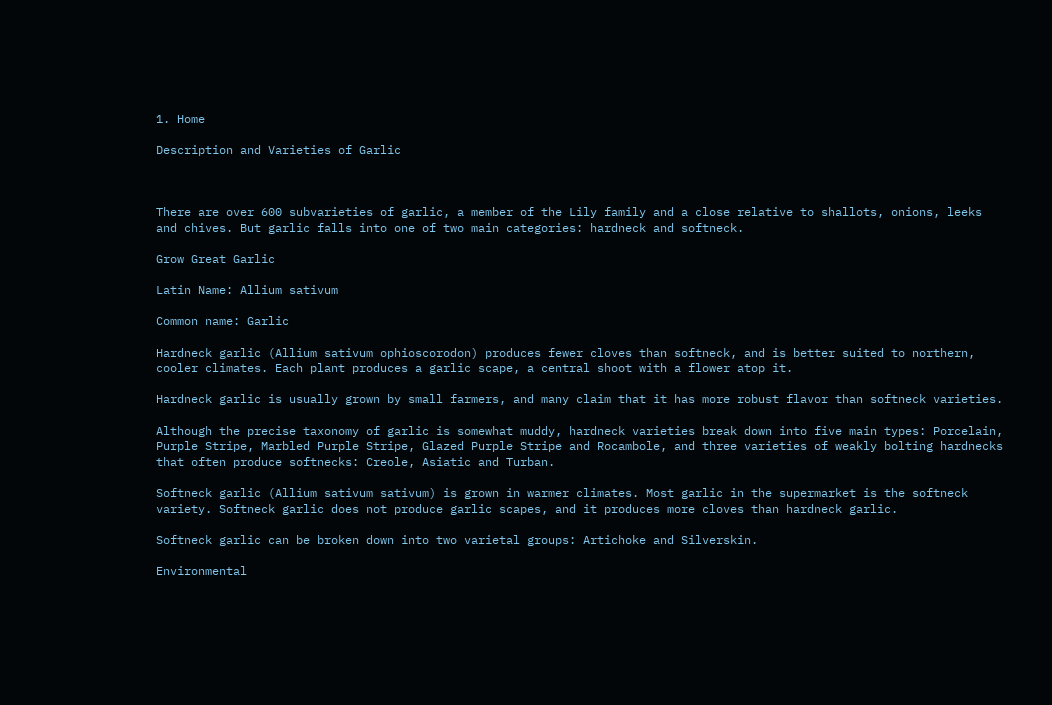1. Home

Description and Varieties of Garlic



There are over 600 subvarieties of garlic, a member of the Lily family and a close relative to shallots, onions, leeks and chives. But garlic falls into one of two main categories: hardneck and softneck.

Grow Great Garlic

Latin Name: Allium sativum

Common name: Garlic

Hardneck garlic (Allium sativum ophioscorodon) produces fewer cloves than softneck, and is better suited to northern, cooler climates. Each plant produces a garlic scape, a central shoot with a flower atop it.

Hardneck garlic is usually grown by small farmers, and many claim that it has more robust flavor than softneck varieties.

Although the precise taxonomy of garlic is somewhat muddy, hardneck varieties break down into five main types: Porcelain, Purple Stripe, Marbled Purple Stripe, Glazed Purple Stripe and Rocambole, and three varieties of weakly bolting hardnecks that often produce softnecks: Creole, Asiatic and Turban.

Softneck garlic (Allium sativum sativum) is grown in warmer climates. Most garlic in the supermarket is the softneck variety. Softneck garlic does not produce garlic scapes, and it produces more cloves than hardneck garlic.

Softneck garlic can be broken down into two varietal groups: Artichoke and Silverskin.

Environmental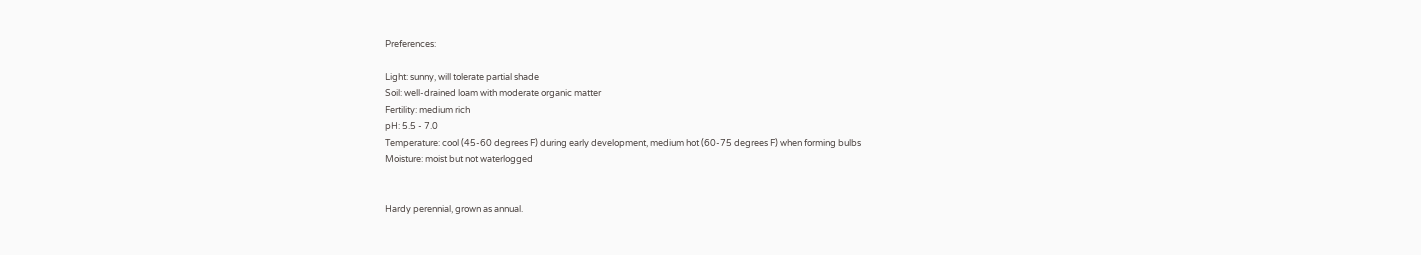Preferences:

Light: sunny, will tolerate partial shade
Soil: well-drained loam with moderate organic matter
Fertility: medium rich
pH: 5.5 - 7.0
Temperature: cool (45-60 degrees F) during early development, medium hot (60-75 degrees F) when forming bulbs
Moisture: moist but not waterlogged


Hardy perennial, grown as annual.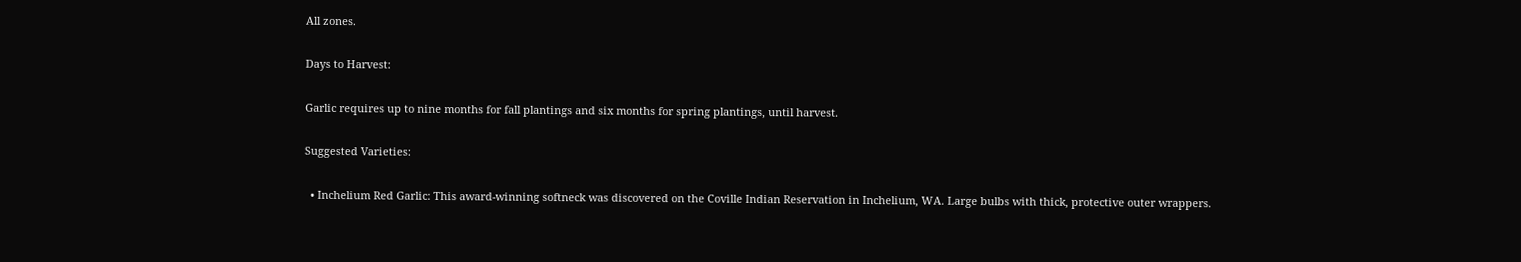All zones.

Days to Harvest:

Garlic requires up to nine months for fall plantings and six months for spring plantings, until harvest.

Suggested Varieties:

  • Inchelium Red Garlic: This award-winning softneck was discovered on the Coville Indian Reservation in Inchelium, WA. Large bulbs with thick, protective outer wrappers.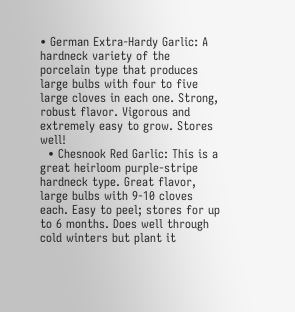• German Extra-Hardy Garlic: A hardneck variety of the porcelain type that produces large bulbs with four to five large cloves in each one. Strong, robust flavor. Vigorous and extremely easy to grow. Stores well!
  • Chesnook Red Garlic: This is a great heirloom purple-stripe hardneck type. Great flavor, large bulbs with 9-10 cloves each. Easy to peel; stores for up to 6 months. Does well through cold winters but plant it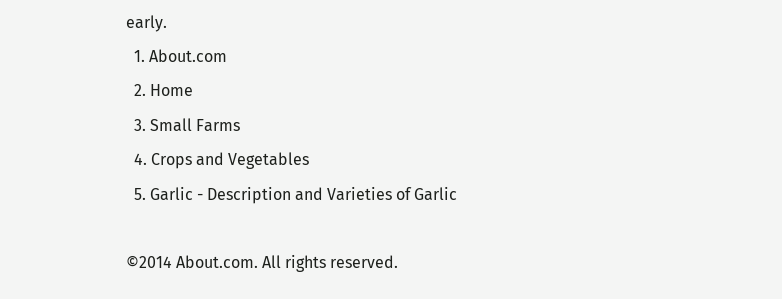early.
  1. About.com
  2. Home
  3. Small Farms
  4. Crops and Vegetables
  5. Garlic - Description and Varieties of Garlic

©2014 About.com. All rights reserved.